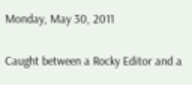Monday, May 30, 2011

Caught between a Rocky Editor and a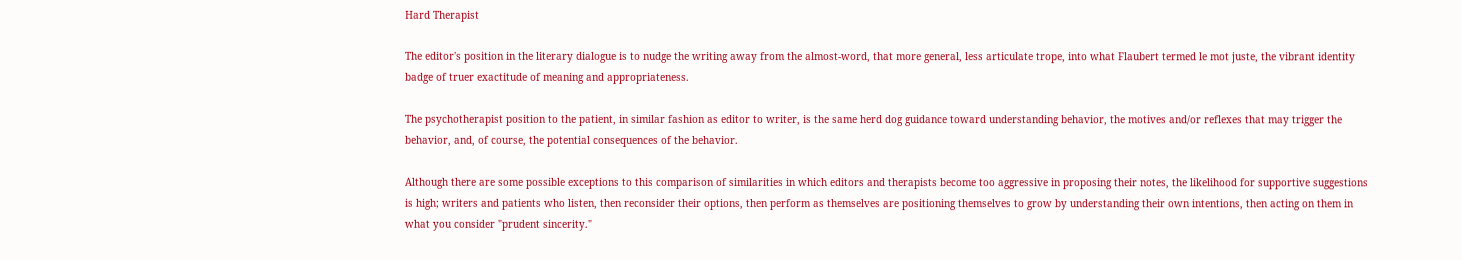Hard Therapist

The editor's position in the literary dialogue is to nudge the writing away from the almost-word, that more general, less articulate trope, into what Flaubert termed le mot juste, the vibrant identity badge of truer exactitude of meaning and appropriateness.

The psychotherapist position to the patient, in similar fashion as editor to writer, is the same herd dog guidance toward understanding behavior, the motives and/or reflexes that may trigger the behavior, and, of course, the potential consequences of the behavior.

Although there are some possible exceptions to this comparison of similarities in which editors and therapists become too aggressive in proposing their notes, the likelihood for supportive suggestions is high; writers and patients who listen, then reconsider their options, then perform as themselves are positioning themselves to grow by understanding their own intentions, then acting on them in what you consider "prudent sincerity."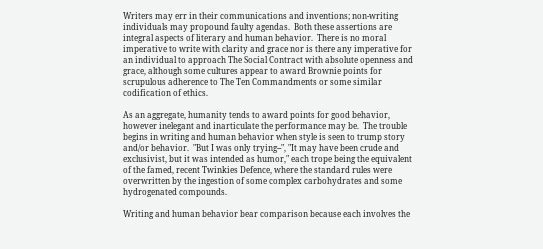Writers may err in their communications and inventions; non-writing individuals may propound faulty agendas.  Both these assertions are integral aspects of literary and human behavior.  There is no moral imperative to write with clarity and grace nor is there any imperative for an individual to approach The Social Contract with absolute openness and grace, although some cultures appear to award Brownie points for scrupulous adherence to The Ten Commandments or some similar codification of ethics.

As an aggregate, humanity tends to award points for good behavior, however inelegant and inarticulate the performance may be.  The trouble begins in writing and human behavior when style is seen to trump story and/or behavior.  "But I was only trying--", "It may have been crude and exclusivist, but it was intended as humor," each trope being the equivalent of the famed, recent Twinkies Defence, where the standard rules were overwritten by the ingestion of some complex carbohydrates and some hydrogenated compounds.

Writing and human behavior bear comparison because each involves the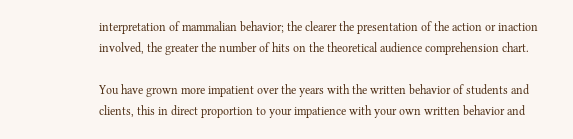interpretation of mammalian behavior; the clearer the presentation of the action or inaction involved, the greater the number of hits on the theoretical audience comprehension chart.

You have grown more impatient over the years with the written behavior of students and clients, this in direct proportion to your impatience with your own written behavior and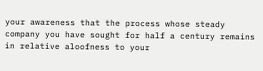your awareness that the process whose steady company you have sought for half a century remains in relative aloofness to your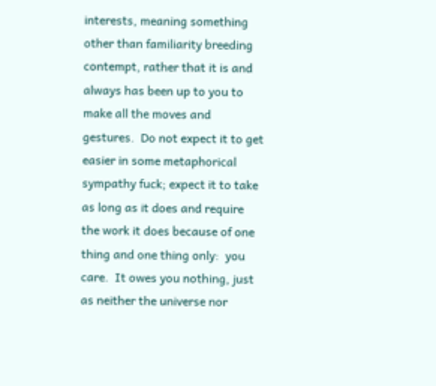interests, meaning something other than familiarity breeding contempt, rather that it is and always has been up to you to make all the moves and gestures.  Do not expect it to get easier in some metaphorical sympathy fuck; expect it to take as long as it does and require the work it does because of one thing and one thing only:  you care.  It owes you nothing, just as neither the universe nor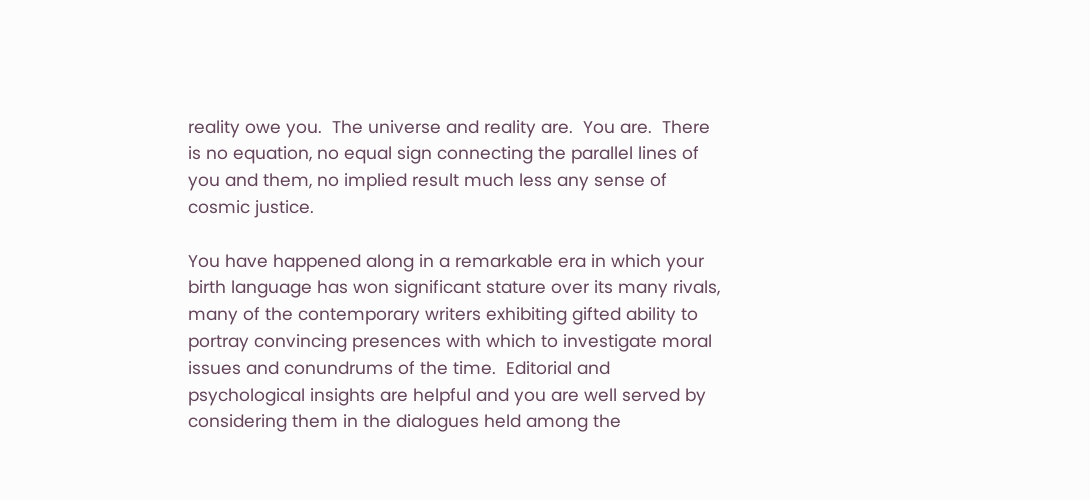reality owe you.  The universe and reality are.  You are.  There is no equation, no equal sign connecting the parallel lines of you and them, no implied result much less any sense of cosmic justice.

You have happened along in a remarkable era in which your birth language has won significant stature over its many rivals, many of the contemporary writers exhibiting gifted ability to portray convincing presences with which to investigate moral issues and conundrums of the time.  Editorial and psychological insights are helpful and you are well served by considering them in the dialogues held among the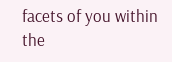facets of you within the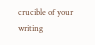crucible of your writing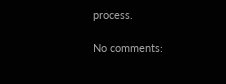process.

No comments: